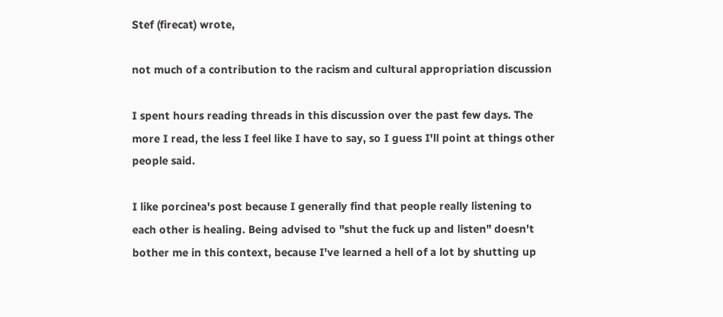Stef (firecat) wrote,

not much of a contribution to the racism and cultural appropriation discussion

I spent hours reading threads in this discussion over the past few days. The more I read, the less I feel like I have to say, so I guess I'll point at things other people said.

I like porcinea's post because I generally find that people really listening to each other is healing. Being advised to "shut the fuck up and listen" doesn't bother me in this context, because I've learned a hell of a lot by shutting up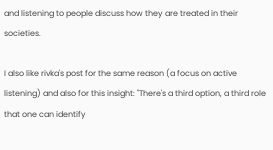and listening to people discuss how they are treated in their societies.

I also like rivka's post for the same reason (a focus on active listening) and also for this insight: "There's a third option, a third role that one can identify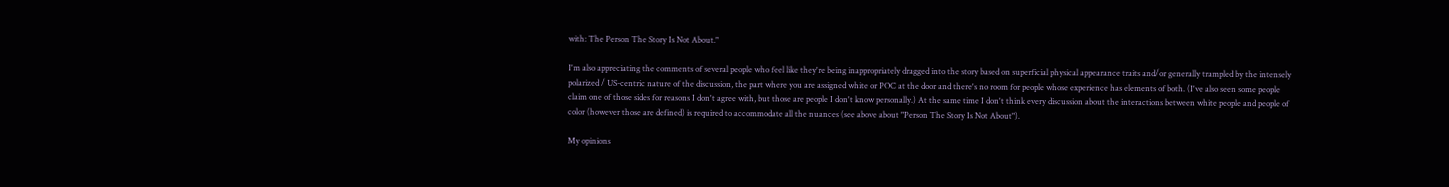with: The Person The Story Is Not About."

I'm also appreciating the comments of several people who feel like they're being inappropriately dragged into the story based on superficial physical appearance traits and/or generally trampled by the intensely polarized / US-centric nature of the discussion, the part where you are assigned white or POC at the door and there's no room for people whose experience has elements of both. (I've also seen some people claim one of those sides for reasons I don't agree with, but those are people I don't know personally.) At the same time I don't think every discussion about the interactions between white people and people of color (however those are defined) is required to accommodate all the nuances (see above about "Person The Story Is Not About").

My opinions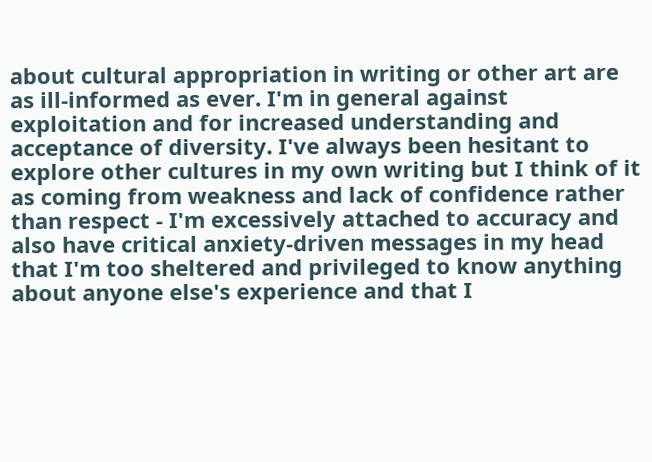about cultural appropriation in writing or other art are as ill-informed as ever. I'm in general against exploitation and for increased understanding and acceptance of diversity. I've always been hesitant to explore other cultures in my own writing but I think of it as coming from weakness and lack of confidence rather than respect - I'm excessively attached to accuracy and also have critical anxiety-driven messages in my head that I'm too sheltered and privileged to know anything about anyone else's experience and that I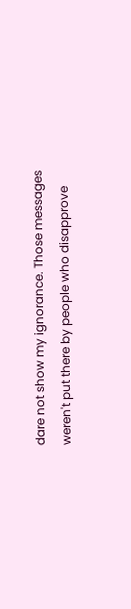dare not show my ignorance. Those messages weren't put there by people who disapprove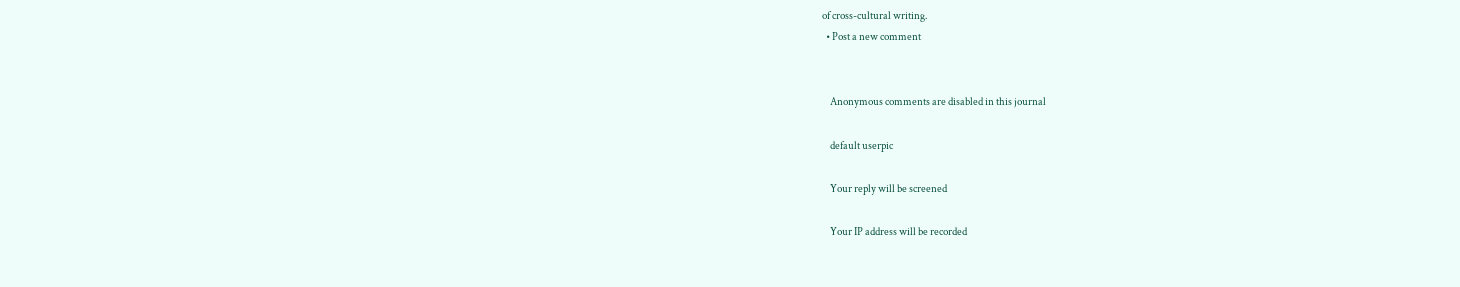of cross-cultural writing.
  • Post a new comment


    Anonymous comments are disabled in this journal

    default userpic

    Your reply will be screened

    Your IP address will be recorded